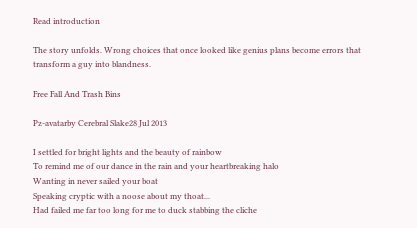Read introduction

The story unfolds. Wrong choices that once looked like genius plans become errors that transform a guy into blandness.

Free Fall And Trash Bins

Pz-avatarby Cerebral Slake28 Jul 2013

I settled for bright lights and the beauty of rainbow
To remind me of our dance in the rain and your heartbreaking halo
Wanting in never sailed your boat
Speaking cryptic with a noose about my thoat...
Had failed me far too long for me to duck stabbing the cliche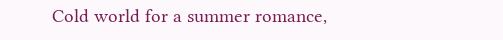Cold world for a summer romance,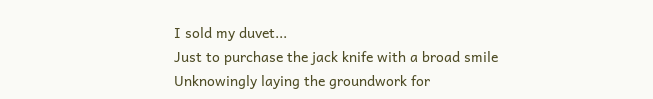I sold my duvet...
Just to purchase the jack knife with a broad smile
Unknowingly laying the groundwork for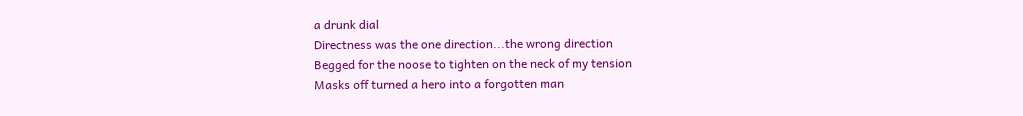a drunk dial
Directness was the one direction...the wrong direction
Begged for the noose to tighten on the neck of my tension
Masks off turned a hero into a forgotten man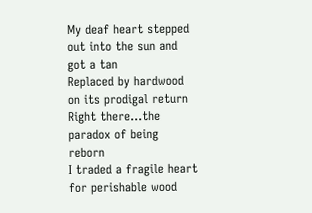My deaf heart stepped out into the sun and got a tan
Replaced by hardwood on its prodigal return
Right there...the paradox of being reborn
I traded a fragile heart for perishable wood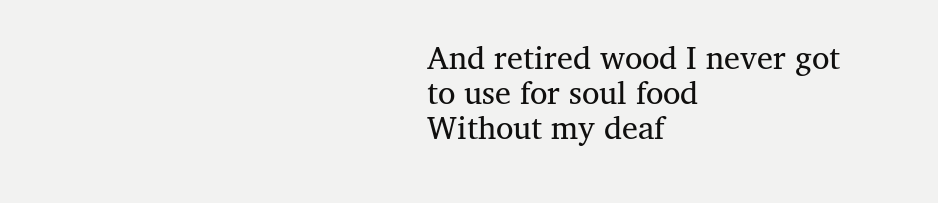And retired wood I never got to use for soul food
Without my deaf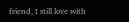friend, I still love with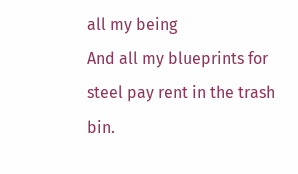all my being
And all my blueprints for steel pay rent in the trash bin.